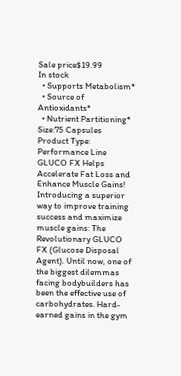Sale price$19.99
In stock
  • Supports Metabolism*
  • Source of Antioxidants*
  • Nutrient Partitioning*
Size:75 Capsules
Product Type: Performance Line
GLUCO FX Helps Accelerate Fat Loss and Enhance Muscle Gains! Introducing a superior way to improve training success and maximize muscle gains: The Revolutionary GLUCO FX (Glucose Disposal Agent). Until now, one of the biggest dilemmas facing bodybuilders has been the effective use of carbohydrates. Hard-earned gains in the gym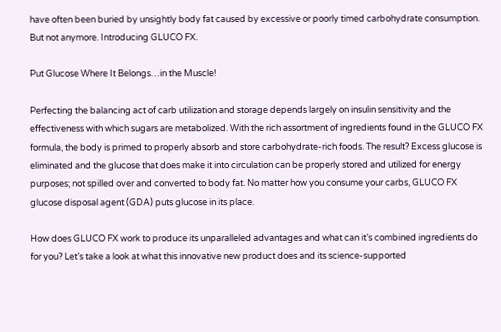have often been buried by unsightly body fat caused by excessive or poorly timed carbohydrate consumption. But not anymore. Introducing GLUCO FX.

Put Glucose Where It Belongs…in the Muscle!

Perfecting the balancing act of carb utilization and storage depends largely on insulin sensitivity and the effectiveness with which sugars are metabolized. With the rich assortment of ingredients found in the GLUCO FX formula, the body is primed to properly absorb and store carbohydrate-rich foods. The result? Excess glucose is eliminated and the glucose that does make it into circulation can be properly stored and utilized for energy purposes; not spilled over and converted to body fat. No matter how you consume your carbs, GLUCO FX glucose disposal agent (GDA) puts glucose in its place.

How does GLUCO FX work to produce its unparalleled advantages and what can it’s combined ingredients do for you? Let’s take a look at what this innovative new product does and its science-supported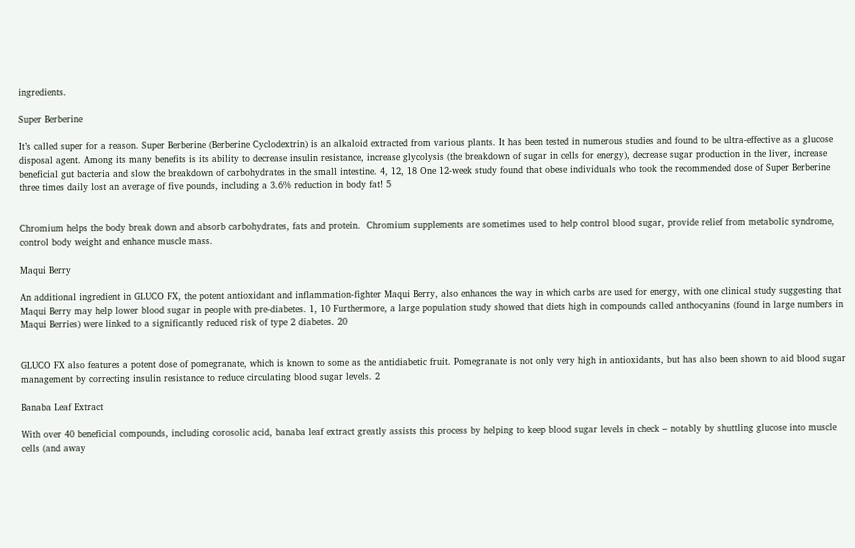ingredients.

Super Berberine

It’s called super for a reason. Super Berberine (Berberine Cyclodextrin) is an alkaloid extracted from various plants. It has been tested in numerous studies and found to be ultra-effective as a glucose disposal agent. Among its many benefits is its ability to decrease insulin resistance, increase glycolysis (the breakdown of sugar in cells for energy), decrease sugar production in the liver, increase beneficial gut bacteria and slow the breakdown of carbohydrates in the small intestine. 4, 12, 18 One 12-week study found that obese individuals who took the recommended dose of Super Berberine three times daily lost an average of five pounds, including a 3.6% reduction in body fat! 5


Chromium helps the body break down and absorb carbohydrates, fats and protein.  Chromium supplements are sometimes used to help control blood sugar, provide relief from metabolic syndrome, control body weight and enhance muscle mass.

Maqui Berry

An additional ingredient in GLUCO FX, the potent antioxidant and inflammation-fighter Maqui Berry, also enhances the way in which carbs are used for energy, with one clinical study suggesting that Maqui Berry may help lower blood sugar in people with pre-diabetes. 1, 10 Furthermore, a large population study showed that diets high in compounds called anthocyanins (found in large numbers in Maqui Berries) were linked to a significantly reduced risk of type 2 diabetes. 20


GLUCO FX also features a potent dose of pomegranate, which is known to some as the antidiabetic fruit. Pomegranate is not only very high in antioxidants, but has also been shown to aid blood sugar management by correcting insulin resistance to reduce circulating blood sugar levels. 2

Banaba Leaf Extract

With over 40 beneficial compounds, including corosolic acid, banaba leaf extract greatly assists this process by helping to keep blood sugar levels in check – notably by shuttling glucose into muscle cells (and away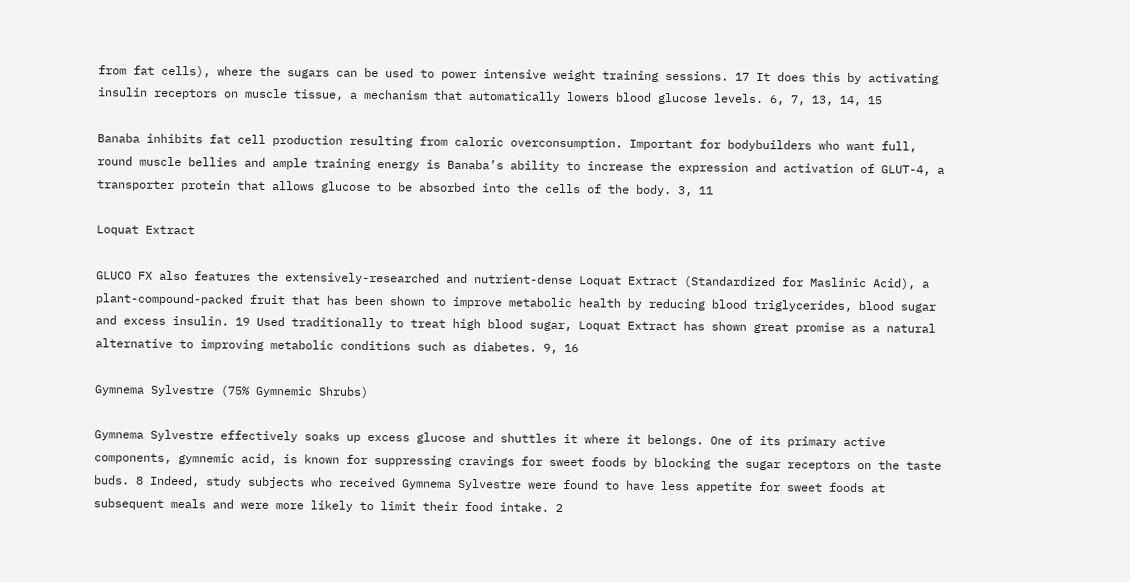from fat cells), where the sugars can be used to power intensive weight training sessions. 17 It does this by activating insulin receptors on muscle tissue, a mechanism that automatically lowers blood glucose levels. 6, 7, 13, 14, 15

Banaba inhibits fat cell production resulting from caloric overconsumption. Important for bodybuilders who want full, round muscle bellies and ample training energy is Banaba’s ability to increase the expression and activation of GLUT-4, a transporter protein that allows glucose to be absorbed into the cells of the body. 3, 11

Loquat Extract

GLUCO FX also features the extensively-researched and nutrient-dense Loquat Extract (Standardized for Maslinic Acid), a plant-compound-packed fruit that has been shown to improve metabolic health by reducing blood triglycerides, blood sugar and excess insulin. 19 Used traditionally to treat high blood sugar, Loquat Extract has shown great promise as a natural alternative to improving metabolic conditions such as diabetes. 9, 16

Gymnema Sylvestre (75% Gymnemic Shrubs)

Gymnema Sylvestre effectively soaks up excess glucose and shuttles it where it belongs. One of its primary active components, gymnemic acid, is known for suppressing cravings for sweet foods by blocking the sugar receptors on the taste buds. 8 Indeed, study subjects who received Gymnema Sylvestre were found to have less appetite for sweet foods at subsequent meals and were more likely to limit their food intake. 2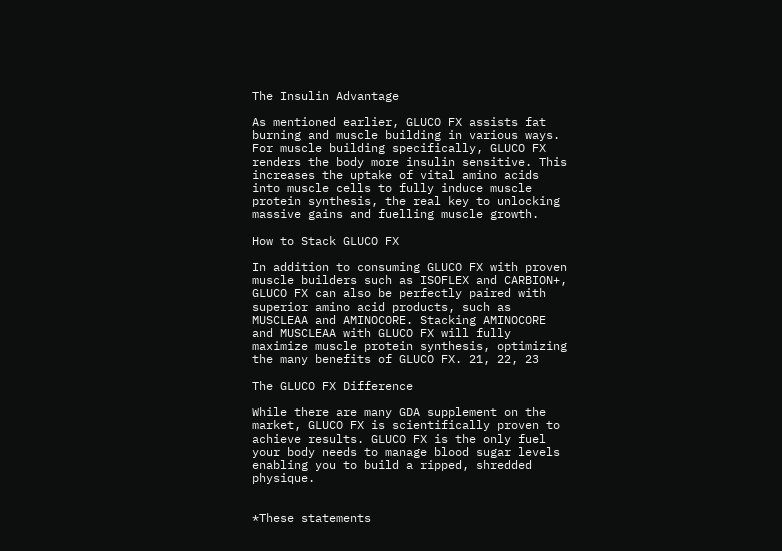The Insulin Advantage

As mentioned earlier, GLUCO FX assists fat burning and muscle building in various ways. For muscle building specifically, GLUCO FX renders the body more insulin sensitive. This increases the uptake of vital amino acids into muscle cells to fully induce muscle protein synthesis, the real key to unlocking massive gains and fuelling muscle growth.

How to Stack GLUCO FX

In addition to consuming GLUCO FX with proven muscle builders such as ISOFLEX and CARBION+, GLUCO FX can also be perfectly paired with superior amino acid products, such as MUSCLEAA and AMINOCORE. Stacking AMINOCORE and MUSCLEAA with GLUCO FX will fully maximize muscle protein synthesis, optimizing the many benefits of GLUCO FX. 21, 22, 23

The GLUCO FX Difference

While there are many GDA supplement on the market, GLUCO FX is scientifically proven to achieve results. GLUCO FX is the only fuel your body needs to manage blood sugar levels enabling you to build a ripped, shredded physique.


*These statements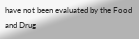have not been evaluated by the Food and Drug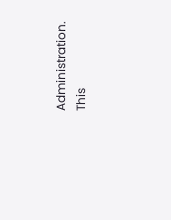Administration. This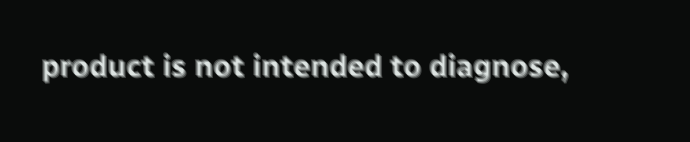product is not intended to diagnose,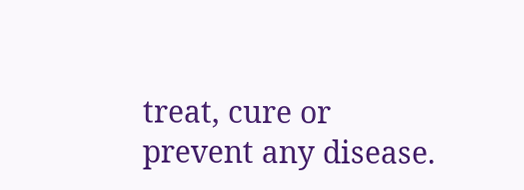treat, cure or prevent any disease.